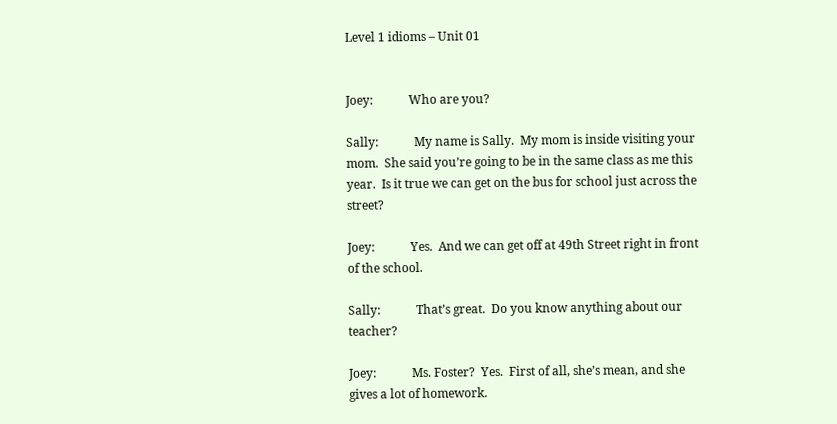Level 1 idioms – Unit 01


Joey:            Who are you?

Sally:            My name is Sally.  My mom is inside visiting your mom.  She said you’re going to be in the same class as me this year.  Is it true we can get on the bus for school just across the street?

Joey:            Yes.  And we can get off at 49th Street right in front of the school.

Sally:            That’s great.  Do you know anything about our teacher?

Joey:            Ms. Foster?  Yes.  First of all, she’s mean, and she gives a lot of homework.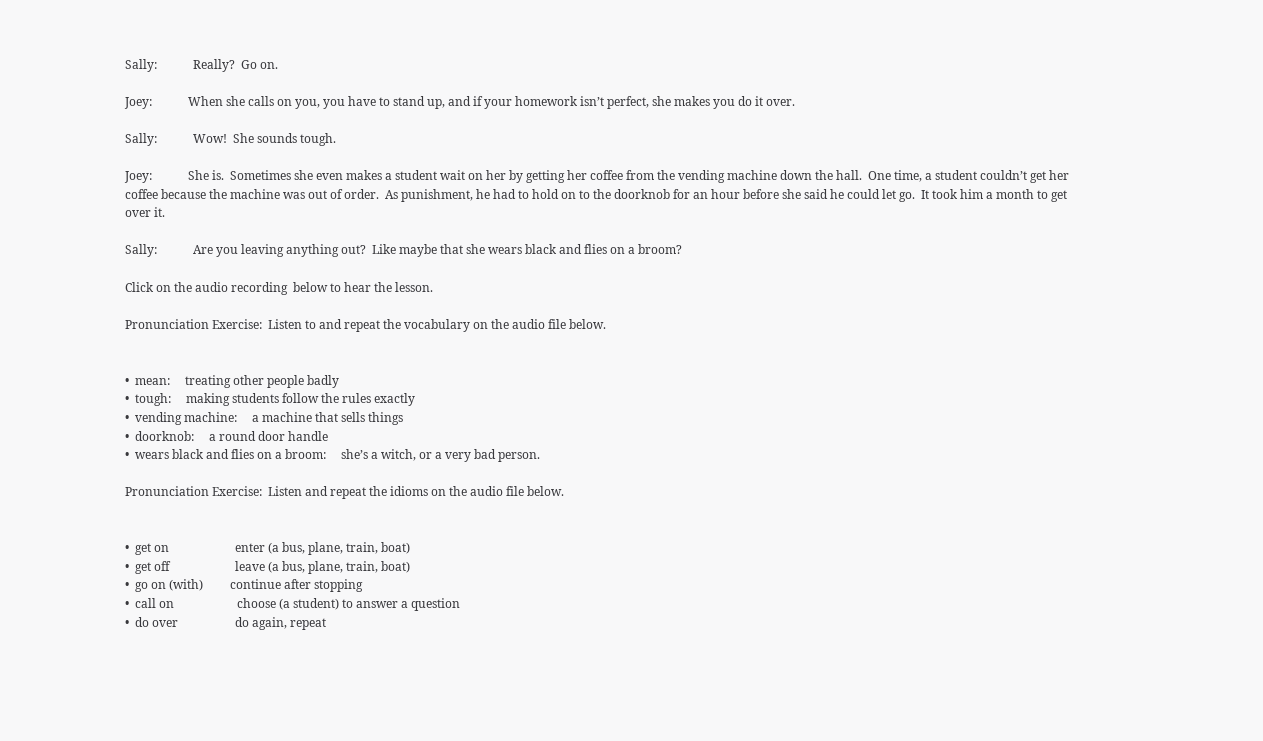Sally:            Really?  Go on.

Joey:            When she calls on you, you have to stand up, and if your homework isn’t perfect, she makes you do it over.

Sally:            Wow!  She sounds tough.

Joey:            She is.  Sometimes she even makes a student wait on her by getting her coffee from the vending machine down the hall.  One time, a student couldn’t get her coffee because the machine was out of order.  As punishment, he had to hold on to the doorknob for an hour before she said he could let go.  It took him a month to get over it.

Sally:            Are you leaving anything out?  Like maybe that she wears black and flies on a broom?

Click on the audio recording  below to hear the lesson.

Pronunciation Exercise:  Listen to and repeat the vocabulary on the audio file below.


•  mean:     treating other people badly
•  tough:     making students follow the rules exactly
•  vending machine:     a machine that sells things
•  doorknob:     a round door handle
•  wears black and flies on a broom:     she’s a witch, or a very bad person.

Pronunciation Exercise:  Listen and repeat the idioms on the audio file below.


•  get on                      enter (a bus, plane, train, boat)
•  get off                      leave (a bus, plane, train, boat)
•  go on (with)         continue after stopping
•  call on                     choose (a student) to answer a question
•  do over                   do again, repeat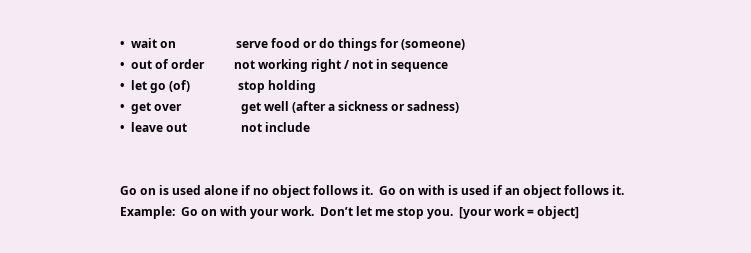•  wait on                    serve food or do things for (someone)
•  out of order          not working right / not in sequence
•  let go (of)                stop holding
•  get over                    get well (after a sickness or sadness)
•  leave out                  not include


Go on is used alone if no object follows it.  Go on with is used if an object follows it.
Example:  Go on with your work.  Don’t let me stop you.  [your work = object]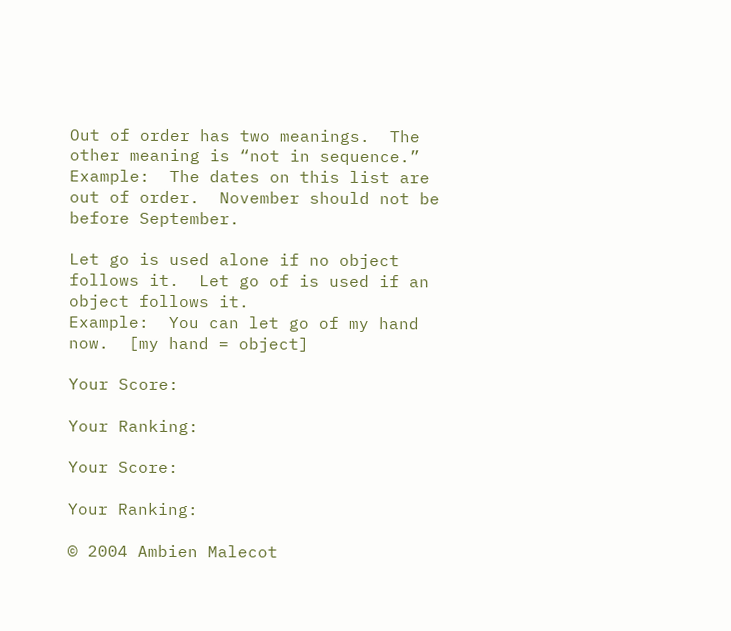Out of order has two meanings.  The other meaning is “not in sequence.”
Example:  The dates on this list are out of order.  November should not be before September.

Let go is used alone if no object follows it.  Let go of is used if an object follows it.
Example:  You can let go of my hand now.  [my hand = object]

Your Score:

Your Ranking:

Your Score:

Your Ranking:

© 2004 Ambien Malecot